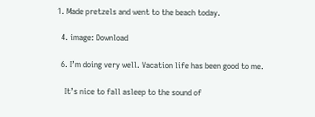1. Made pretzels and went to the beach today.

  4. image: Download

  6. I’m doing very well. Vacation life has been good to me.

    It’s nice to fall asleep to the sound of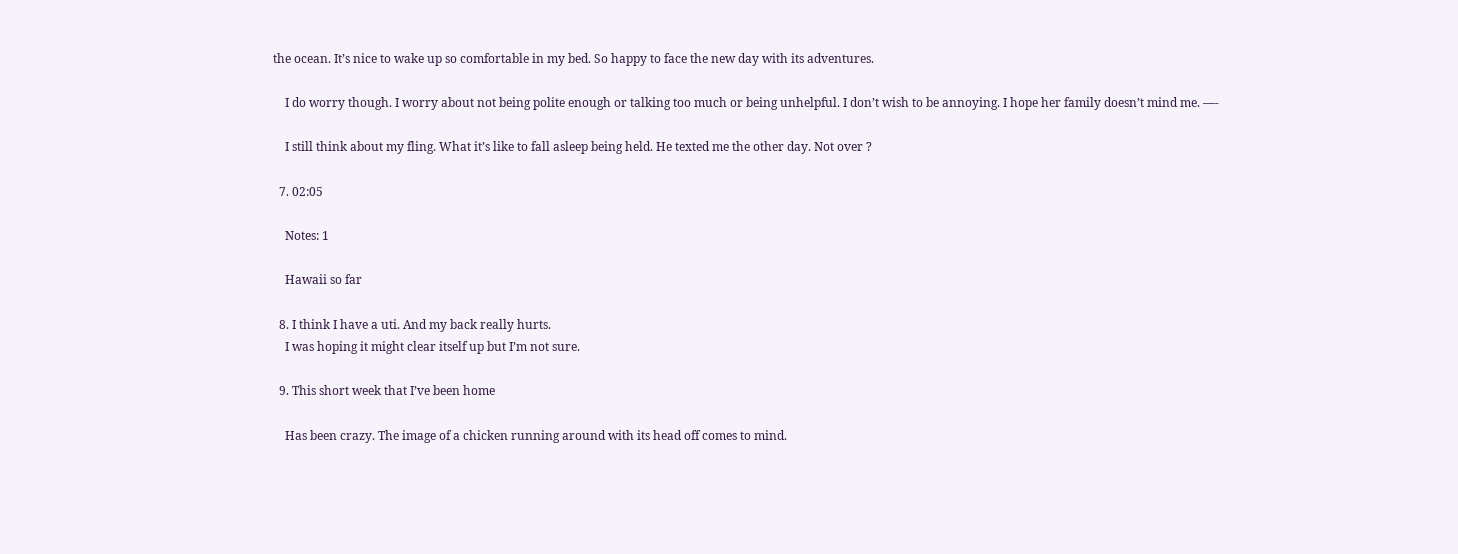the ocean. It’s nice to wake up so comfortable in my bed. So happy to face the new day with its adventures.

    I do worry though. I worry about not being polite enough or talking too much or being unhelpful. I don’t wish to be annoying. I hope her family doesn’t mind me. —-

    I still think about my fling. What it’s like to fall asleep being held. He texted me the other day. Not over ?

  7. 02:05

    Notes: 1

    Hawaii so far

  8. I think I have a uti. And my back really hurts.
    I was hoping it might clear itself up but I’m not sure.

  9. This short week that I’ve been home

    Has been crazy. The image of a chicken running around with its head off comes to mind.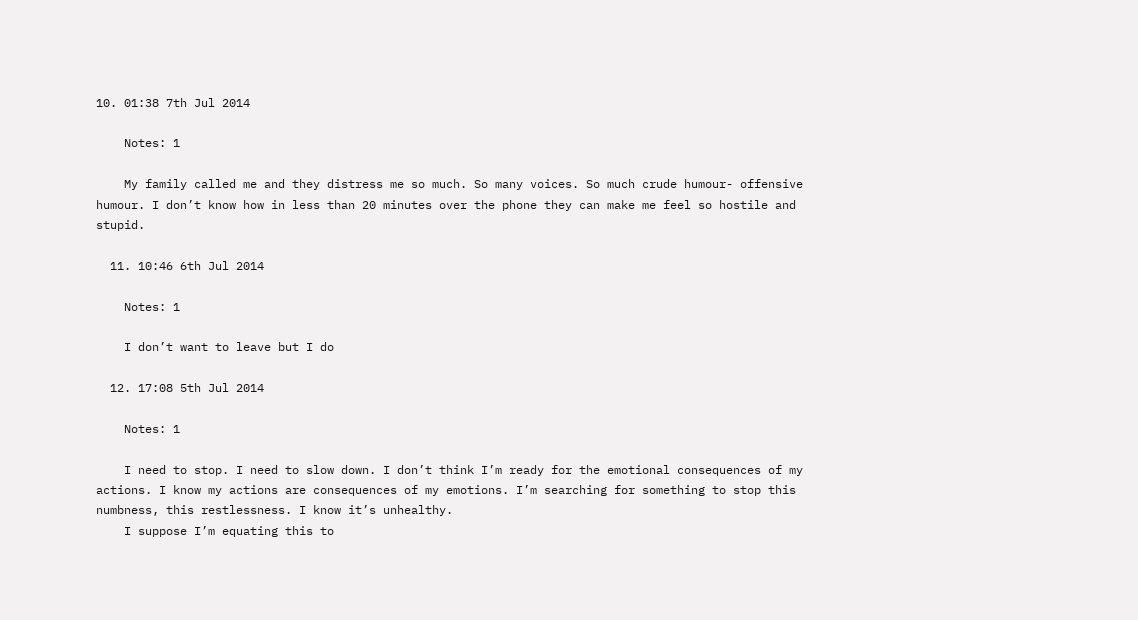10. 01:38 7th Jul 2014

    Notes: 1

    My family called me and they distress me so much. So many voices. So much crude humour- offensive humour. I don’t know how in less than 20 minutes over the phone they can make me feel so hostile and stupid.

  11. 10:46 6th Jul 2014

    Notes: 1

    I don’t want to leave but I do

  12. 17:08 5th Jul 2014

    Notes: 1

    I need to stop. I need to slow down. I don’t think I’m ready for the emotional consequences of my actions. I know my actions are consequences of my emotions. I’m searching for something to stop this numbness, this restlessness. I know it’s unhealthy.
    I suppose I’m equating this to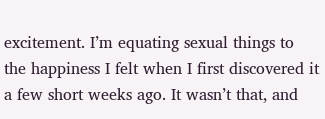excitement. I’m equating sexual things to the happiness I felt when I first discovered it a few short weeks ago. It wasn’t that, and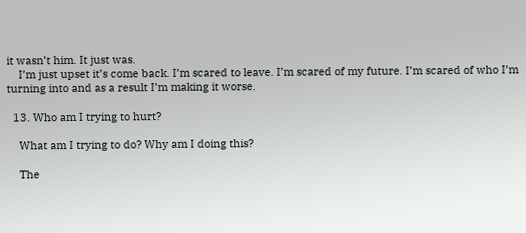it wasn’t him. It just was.
    I’m just upset it’s come back. I’m scared to leave. I’m scared of my future. I’m scared of who I’m turning into and as a result I’m making it worse.

  13. Who am I trying to hurt?

    What am I trying to do? Why am I doing this?

    The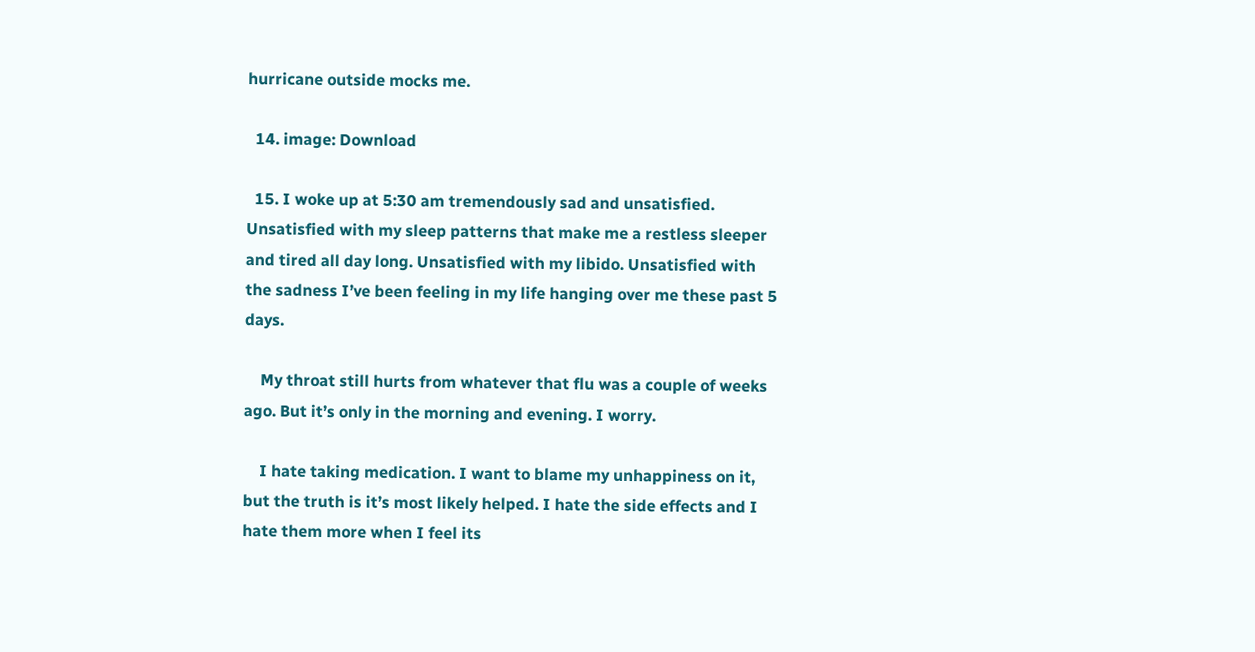hurricane outside mocks me.

  14. image: Download

  15. I woke up at 5:30 am tremendously sad and unsatisfied. Unsatisfied with my sleep patterns that make me a restless sleeper and tired all day long. Unsatisfied with my libido. Unsatisfied with the sadness I’ve been feeling in my life hanging over me these past 5 days.

    My throat still hurts from whatever that flu was a couple of weeks ago. But it’s only in the morning and evening. I worry.

    I hate taking medication. I want to blame my unhappiness on it, but the truth is it’s most likely helped. I hate the side effects and I hate them more when I feel its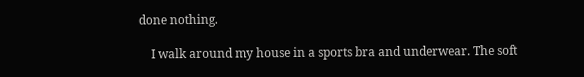done nothing.

    I walk around my house in a sports bra and underwear. The soft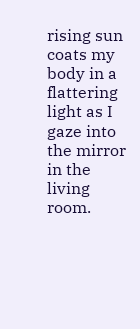rising sun coats my body in a flattering light as I gaze into the mirror in the living room.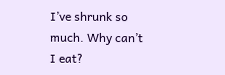I’ve shrunk so much. Why can’t I eat?